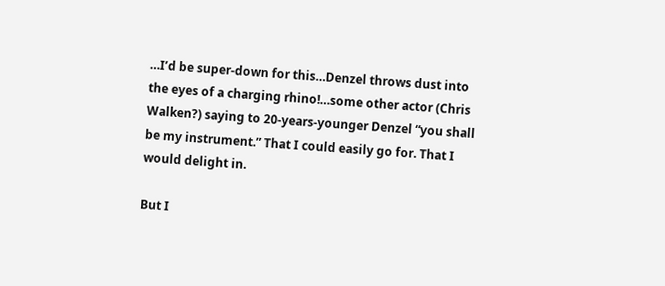…I’d be super-down for this…Denzel throws dust into the eyes of a charging rhino!…some other actor (Chris Walken?) saying to 20-years-younger Denzel “you shall be my instrument.” That I could easily go for. That I would delight in.

But I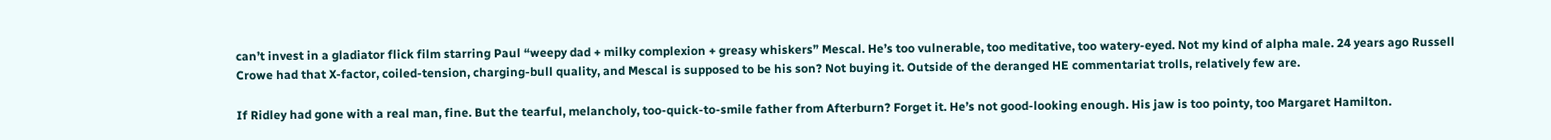can’t invest in a gladiator flick film starring Paul “weepy dad + milky complexion + greasy whiskers” Mescal. He’s too vulnerable, too meditative, too watery-eyed. Not my kind of alpha male. 24 years ago Russell Crowe had that X-factor, coiled-tension, charging-bull quality, and Mescal is supposed to be his son? Not buying it. Outside of the deranged HE commentariat trolls, relatively few are.

If Ridley had gone with a real man, fine. But the tearful, melancholy, too-quick-to-smile father from Afterburn? Forget it. He’s not good-looking enough. His jaw is too pointy, too Margaret Hamilton.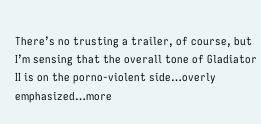There’s no trusting a trailer, of course, but I’m sensing that the overall tone of Gladiator II is on the porno-violent side…overly emphasized…more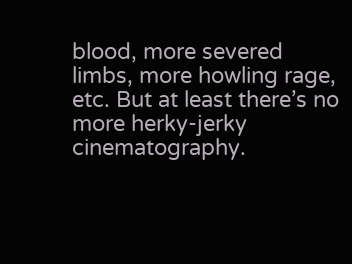blood, more severed limbs, more howling rage, etc. But at least there’s no more herky-jerky cinematography.